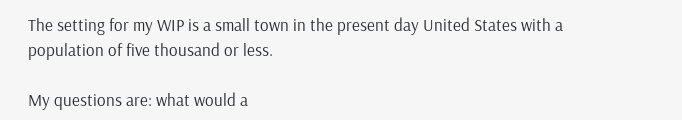The setting for my WIP is a small town in the present day United States with a population of five thousand or less.

My questions are: what would a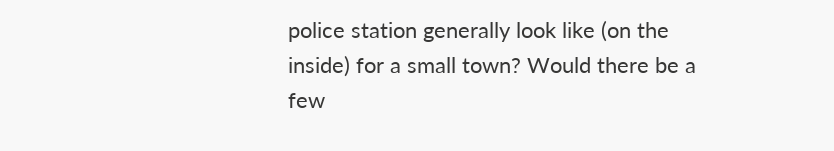police station generally look like (on the inside) for a small town? Would there be a few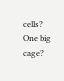cells? One big cage?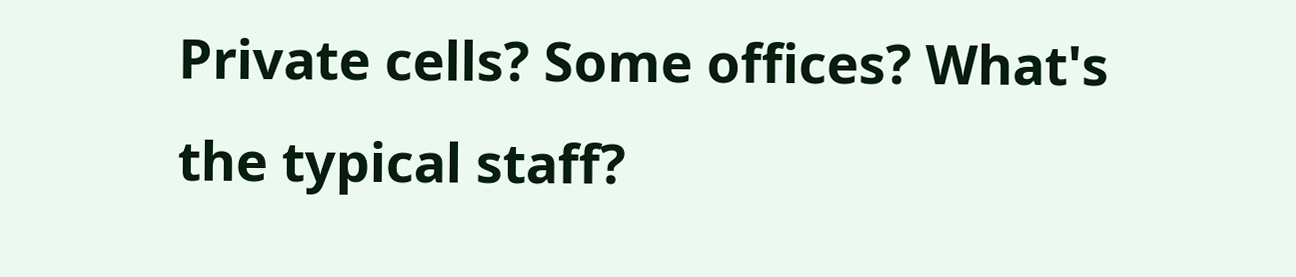Private cells? Some offices? What's the typical staff?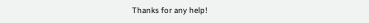Thanks for any help!